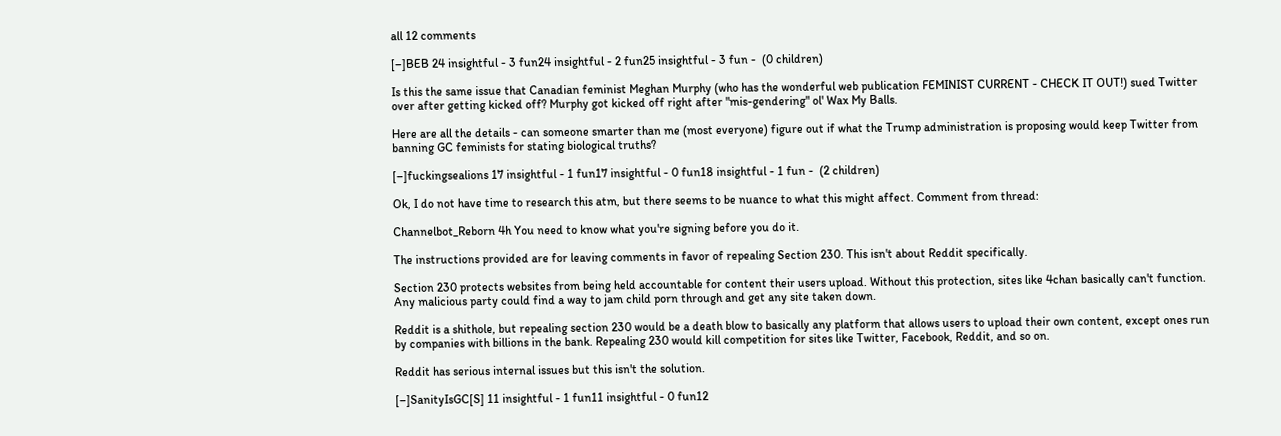all 12 comments

[–]BEB 24 insightful - 3 fun24 insightful - 2 fun25 insightful - 3 fun -  (0 children)

Is this the same issue that Canadian feminist Meghan Murphy (who has the wonderful web publication FEMINIST CURRENT - CHECK IT OUT!) sued Twitter over after getting kicked off? Murphy got kicked off right after "mis-gendering" ol' Wax My Balls.

Here are all the details - can someone smarter than me (most everyone) figure out if what the Trump administration is proposing would keep Twitter from banning GC feminists for stating biological truths?

[–]fuckingsealions 17 insightful - 1 fun17 insightful - 0 fun18 insightful - 1 fun -  (2 children)

Ok, I do not have time to research this atm, but there seems to be nuance to what this might affect. Comment from thread:

Channelbot_Reborn 4h You need to know what you're signing before you do it.

The instructions provided are for leaving comments in favor of repealing Section 230. This isn't about Reddit specifically.

Section 230 protects websites from being held accountable for content their users upload. Without this protection, sites like 4chan basically can't function. Any malicious party could find a way to jam child porn through and get any site taken down.

Reddit is a shithole, but repealing section 230 would be a death blow to basically any platform that allows users to upload their own content, except ones run by companies with billions in the bank. Repealing 230 would kill competition for sites like Twitter, Facebook, Reddit, and so on.

Reddit has serious internal issues but this isn't the solution.

[–]SanityIsGC[S] 11 insightful - 1 fun11 insightful - 0 fun12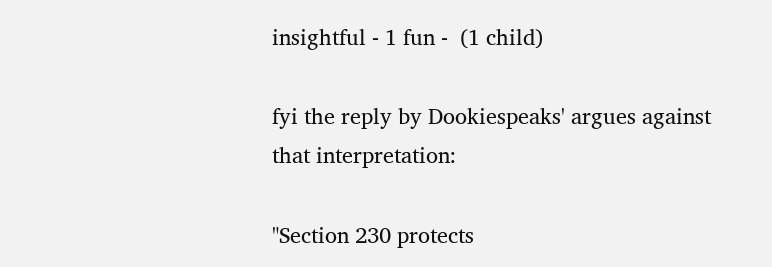insightful - 1 fun -  (1 child)

fyi the reply by Dookiespeaks' argues against that interpretation:

"Section 230 protects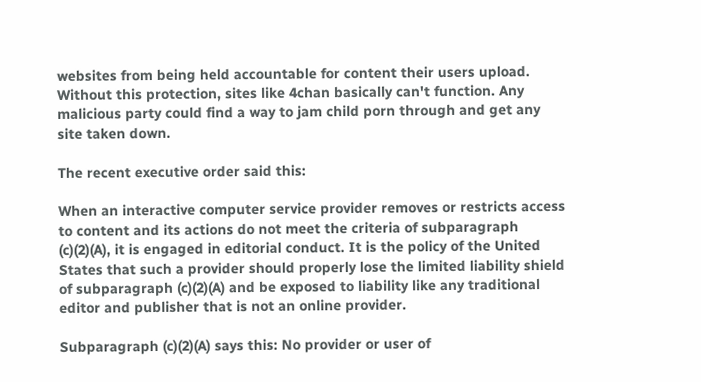websites from being held accountable for content their users upload. Without this protection, sites like 4chan basically can't function. Any malicious party could find a way to jam child porn through and get any site taken down.

The recent executive order said this:

When an interactive computer service provider removes or restricts access to content and its actions do not meet the criteria of subparagraph (c)(2)(A), it is engaged in editorial conduct. It is the policy of the United States that such a provider should properly lose the limited liability shield of subparagraph (c)(2)(A) and be exposed to liability like any traditional editor and publisher that is not an online provider.

Subparagraph (c)(2)(A) says this: No provider or user of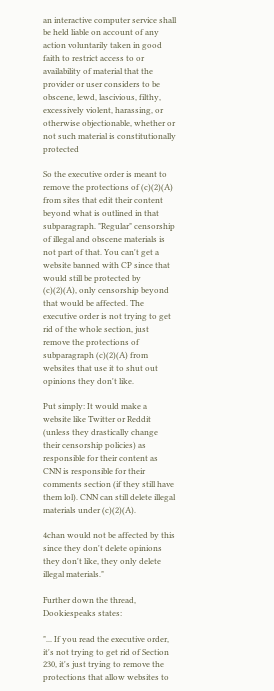an interactive computer service shall be held liable on account of any action voluntarily taken in good faith to restrict access to or availability of material that the provider or user considers to be obscene, lewd, lascivious, filthy, excessively violent, harassing, or otherwise objectionable, whether or not such material is constitutionally protected

So the executive order is meant to remove the protections of (c)(2)(A) from sites that edit their content beyond what is outlined in that subparagraph. "Regular" censorship of illegal and obscene materials is not part of that. You can't get a website banned with CP since that would still be protected by (c)(2)(A), only censorship beyond that would be affected. The executive order is not trying to get rid of the whole section, just remove the protections of subparagraph (c)(2)(A) from websites that use it to shut out opinions they don't like.

Put simply: It would make a website like Twitter or Reddit (unless they drastically change their censorship policies) as responsible for their content as CNN is responsible for their comments section (if they still have them lol). CNN can still delete illegal materials under (c)(2)(A).

4chan would not be affected by this since they don't delete opinions they don't like, they only delete illegal materials."

Further down the thread, Dookiespeaks states:

"... If you read the executive order, it's not trying to get rid of Section 230, it's just trying to remove the protections that allow websites to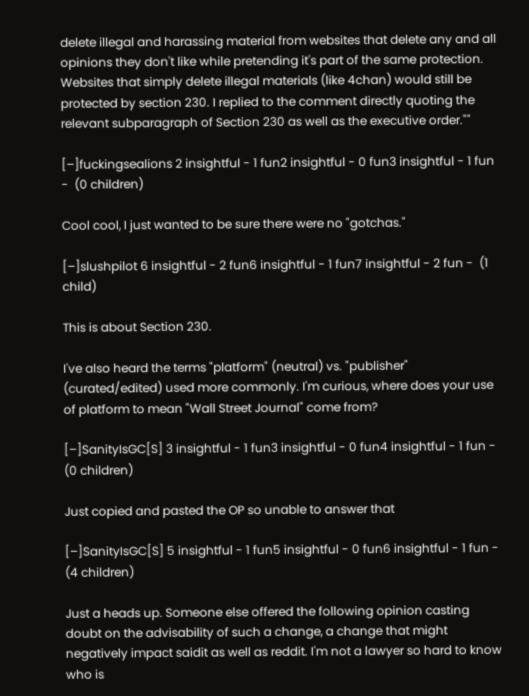delete illegal and harassing material from websites that delete any and all opinions they don't like while pretending it's part of the same protection. Websites that simply delete illegal materials (like 4chan) would still be protected by section 230. I replied to the comment directly quoting the relevant subparagraph of Section 230 as well as the executive order.""

[–]fuckingsealions 2 insightful - 1 fun2 insightful - 0 fun3 insightful - 1 fun -  (0 children)

Cool cool, I just wanted to be sure there were no "gotchas."

[–]slushpilot 6 insightful - 2 fun6 insightful - 1 fun7 insightful - 2 fun -  (1 child)

This is about Section 230.

I've also heard the terms "platform" (neutral) vs. "publisher" (curated/edited) used more commonly. I'm curious, where does your use of platform to mean "Wall Street Journal" come from?

[–]SanityIsGC[S] 3 insightful - 1 fun3 insightful - 0 fun4 insightful - 1 fun -  (0 children)

Just copied and pasted the OP so unable to answer that

[–]SanityIsGC[S] 5 insightful - 1 fun5 insightful - 0 fun6 insightful - 1 fun -  (4 children)

Just a heads up. Someone else offered the following opinion casting doubt on the advisability of such a change, a change that might negatively impact saidit as well as reddit. I'm not a lawyer so hard to know who is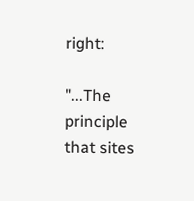right:

"...The principle that sites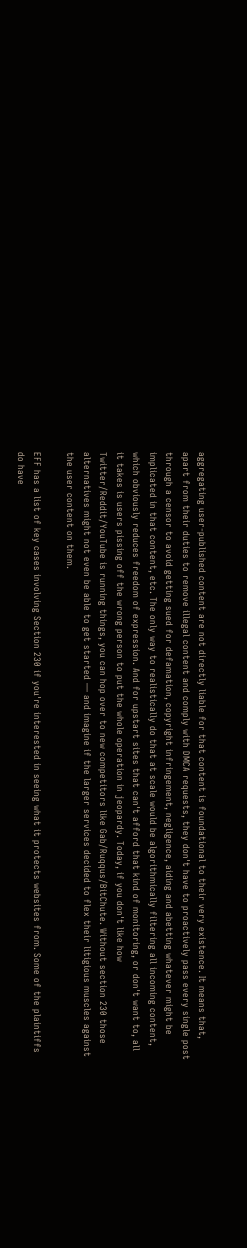aggregating user-published content are not directly liable for that content is foundational to their very existence. It means that, apart from their duties to remove illegal content and comply with DMCA requests, they don't have to proactively pass every single post through a censor to avoid getting sued for defamation, copyright infringement, negligence, aiding and abetting whatever might be implicated in that content, etc. The only way to realistically do that at scale would be algorithmically filtering all incoming content, which obviously reduces freedom of expression. And for upstart sites that can't afford that kind of monitoring, or don't want to, all it takes is users pissing off the wrong person to put the whole operation in jeopardy. Today, if you don't like how Twitter/Reddit/YouTube is running things, you can hop over to new competitors like Gab/Ruqqus/BitChute. Without section 230 those alternatives might not even be able to get started — and imagine if the larger services decided to flex their litigious muscles against the user content on them.

EFF has a list of key cases involving Section 230 if you're interested in seeing what it protects websites from. Some of the plaintiffs do have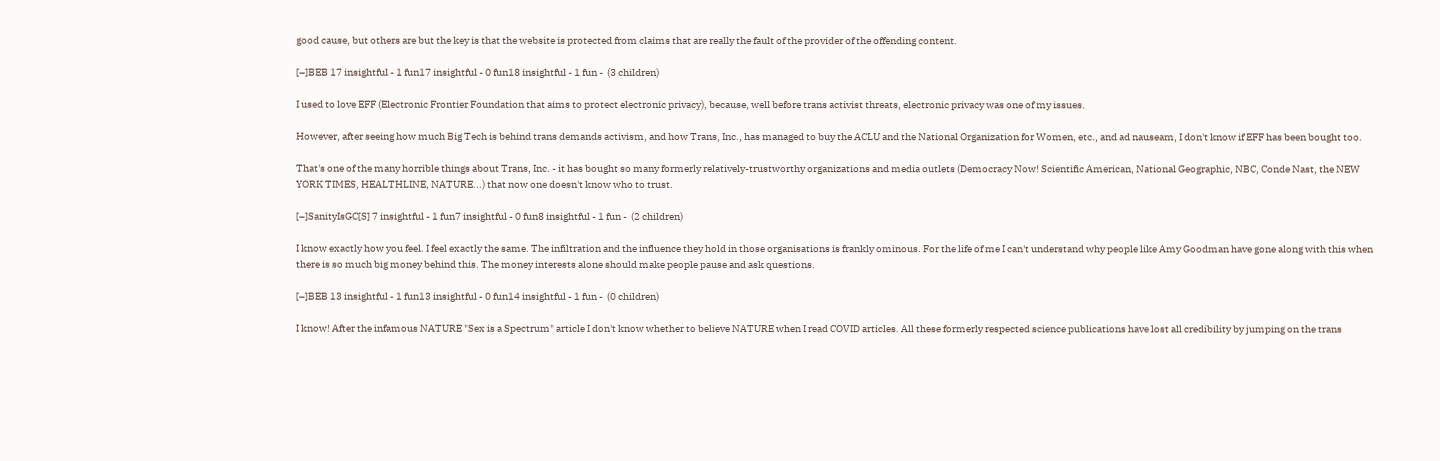good cause, but others are but the key is that the website is protected from claims that are really the fault of the provider of the offending content.

[–]BEB 17 insightful - 1 fun17 insightful - 0 fun18 insightful - 1 fun -  (3 children)

I used to love EFF (Electronic Frontier Foundation that aims to protect electronic privacy), because, well before trans activist threats, electronic privacy was one of my issues.

However, after seeing how much Big Tech is behind trans demands activism, and how Trans, Inc., has managed to buy the ACLU and the National Organization for Women, etc., and ad nauseam, I don't know if EFF has been bought too.

That's one of the many horrible things about Trans, Inc. - it has bought so many formerly relatively-trustworthy organizations and media outlets (Democracy Now! Scientific American, National Geographic, NBC, Conde Nast, the NEW YORK TIMES, HEALTHLINE, NATURE...) that now one doesn't know who to trust.

[–]SanityIsGC[S] 7 insightful - 1 fun7 insightful - 0 fun8 insightful - 1 fun -  (2 children)

I know exactly how you feel. I feel exactly the same. The infiltration and the influence they hold in those organisations is frankly ominous. For the life of me I can't understand why people like Amy Goodman have gone along with this when there is so much big money behind this. The money interests alone should make people pause and ask questions.

[–]BEB 13 insightful - 1 fun13 insightful - 0 fun14 insightful - 1 fun -  (0 children)

I know! After the infamous NATURE "Sex is a Spectrum" article I don't know whether to believe NATURE when I read COVID articles. All these formerly respected science publications have lost all credibility by jumping on the trans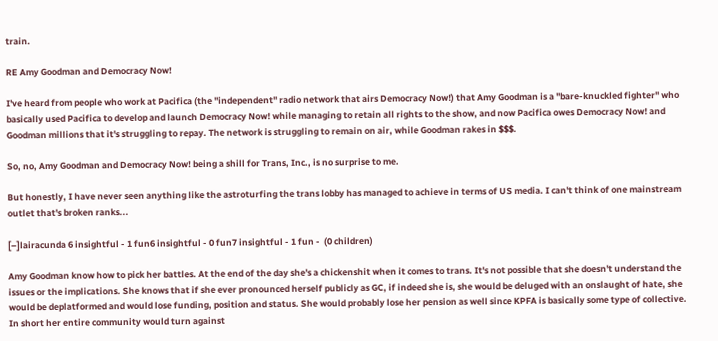train.

RE Amy Goodman and Democracy Now!

I've heard from people who work at Pacifica (the "independent" radio network that airs Democracy Now!) that Amy Goodman is a "bare-knuckled fighter" who basically used Pacifica to develop and launch Democracy Now! while managing to retain all rights to the show, and now Pacifica owes Democracy Now! and Goodman millions that it's struggling to repay. The network is struggling to remain on air, while Goodman rakes in $$$.

So, no, Amy Goodman and Democracy Now! being a shill for Trans, Inc., is no surprise to me.

But honestly, I have never seen anything like the astroturfing the trans lobby has managed to achieve in terms of US media. I can't think of one mainstream outlet that's broken ranks...

[–]lairacunda 6 insightful - 1 fun6 insightful - 0 fun7 insightful - 1 fun -  (0 children)

Amy Goodman know how to pick her battles. At the end of the day she's a chickenshit when it comes to trans. It's not possible that she doesn't understand the issues or the implications. She knows that if she ever pronounced herself publicly as GC, if indeed she is, she would be deluged with an onslaught of hate, she would be deplatformed and would lose funding, position and status. She would probably lose her pension as well since KPFA is basically some type of collective. In short her entire community would turn against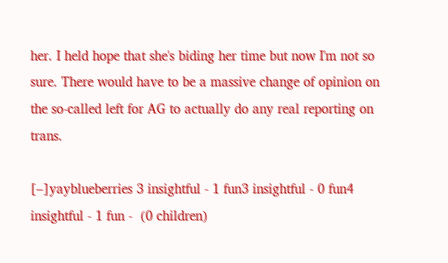her. I held hope that she's biding her time but now I'm not so sure. There would have to be a massive change of opinion on the so-called left for AG to actually do any real reporting on trans.

[–]yayblueberries 3 insightful - 1 fun3 insightful - 0 fun4 insightful - 1 fun -  (0 children)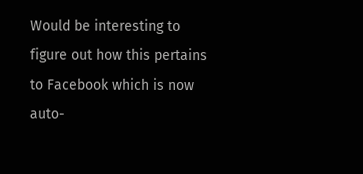Would be interesting to figure out how this pertains to Facebook which is now auto-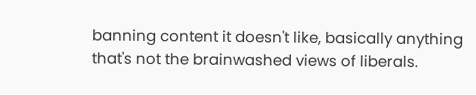banning content it doesn't like, basically anything that's not the brainwashed views of liberals.